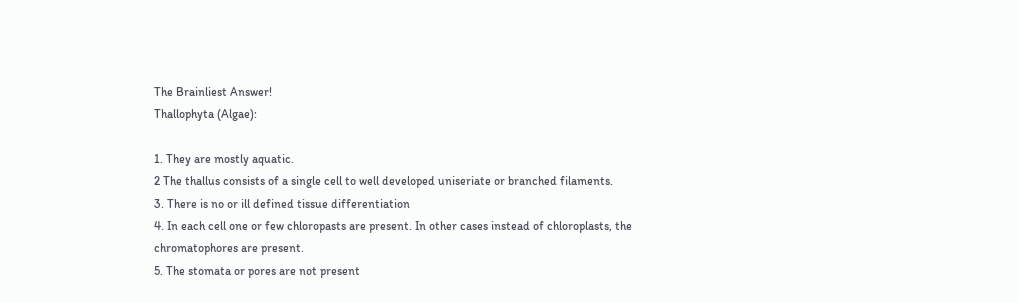The Brainliest Answer!
Thallophyta (Algae):

1. They are mostly aquatic.
2 The thallus consists of a single cell to well developed uniseriate or branched filaments.
3. There is no or ill defined tissue differentiation
4. In each cell one or few chloropasts are present. In other cases instead of chloroplasts, the chromatophores are present.
5. The stomata or pores are not present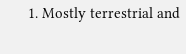1. Mostly terrestrial and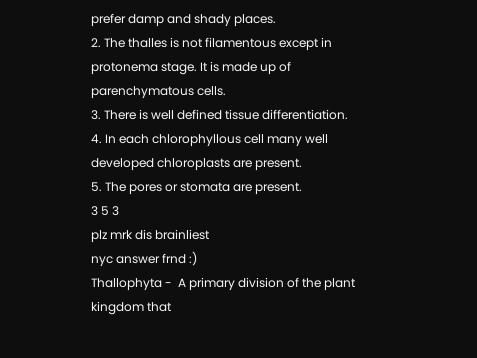prefer damp and shady places.
2. The thalles is not filamentous except in protonema stage. It is made up of parenchymatous cells.
3. There is well defined tissue differentiation.
4. In each chlorophyllous cell many well developed chloroplasts are present.
5. The pores or stomata are present.
3 5 3
plz mrk dis brainliest
nyc answer frnd :)
Thallophyta -  A primary division of the plant kingdom that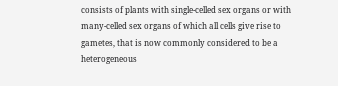consists of plants with single-celled sex organs or with many-celled sex organs of which all cells give rise to gametes, that is now commonly considered to be a heterogeneous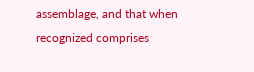assemblage, and that when recognized comprises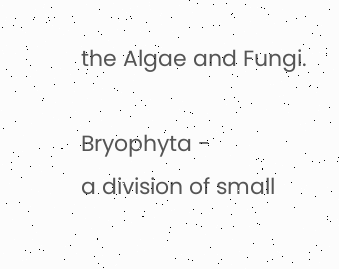the Algae and Fungi.

Bryophyta -
a division of small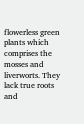flowerless green plants which comprises the mosses and liverworts. They lack true roots and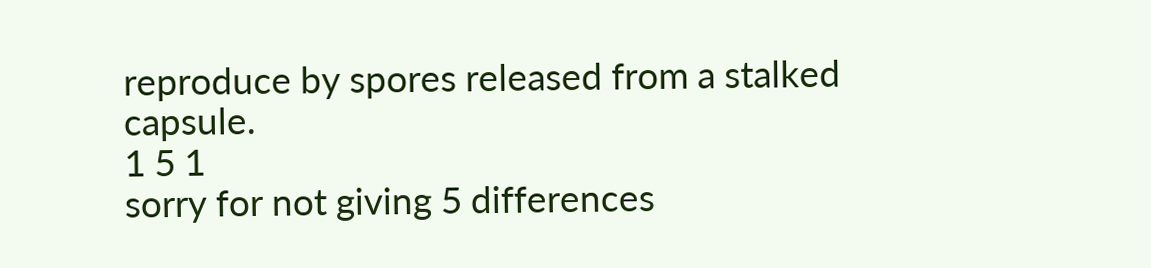reproduce by spores released from a stalked capsule.
1 5 1
sorry for not giving 5 differences